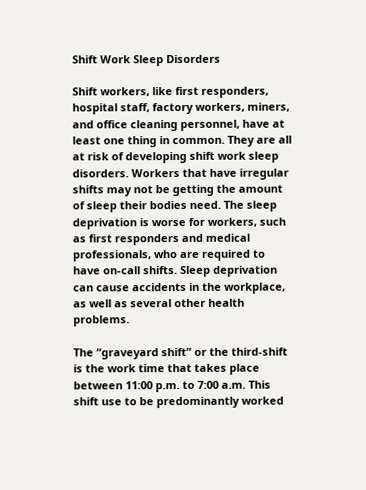Shift Work Sleep Disorders

Shift workers, like first responders, hospital staff, factory workers, miners, and office cleaning personnel, have at least one thing in common. They are all at risk of developing shift work sleep disorders. Workers that have irregular shifts may not be getting the amount of sleep their bodies need. The sleep deprivation is worse for workers, such as first responders and medical professionals, who are required to have on-call shifts. Sleep deprivation can cause accidents in the workplace, as well as several other health problems.

The “graveyard shift” or the third-shift is the work time that takes place between 11:00 p.m. to 7:00 a.m. This shift use to be predominantly worked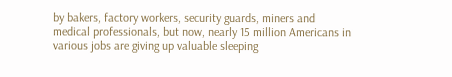by bakers, factory workers, security guards, miners and medical professionals, but now, nearly 15 million Americans in various jobs are giving up valuable sleeping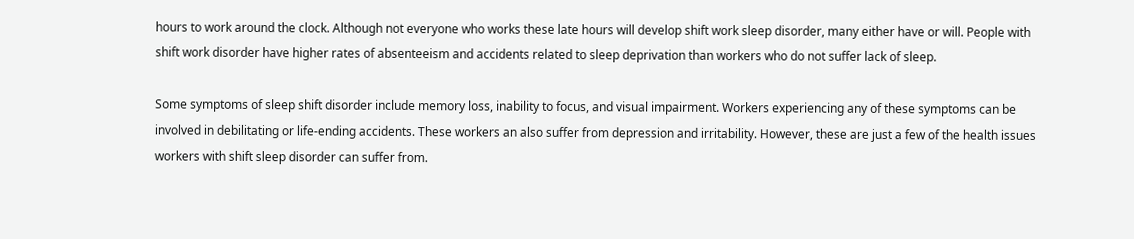hours to work around the clock. Although not everyone who works these late hours will develop shift work sleep disorder, many either have or will. People with shift work disorder have higher rates of absenteeism and accidents related to sleep deprivation than workers who do not suffer lack of sleep.

Some symptoms of sleep shift disorder include memory loss, inability to focus, and visual impairment. Workers experiencing any of these symptoms can be involved in debilitating or life-ending accidents. These workers an also suffer from depression and irritability. However, these are just a few of the health issues workers with shift sleep disorder can suffer from.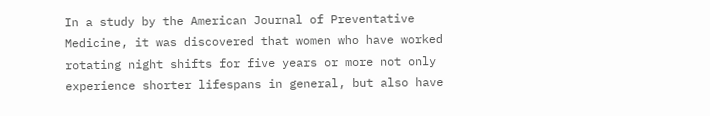In a study by the American Journal of Preventative Medicine, it was discovered that women who have worked rotating night shifts for five years or more not only experience shorter lifespans in general, but also have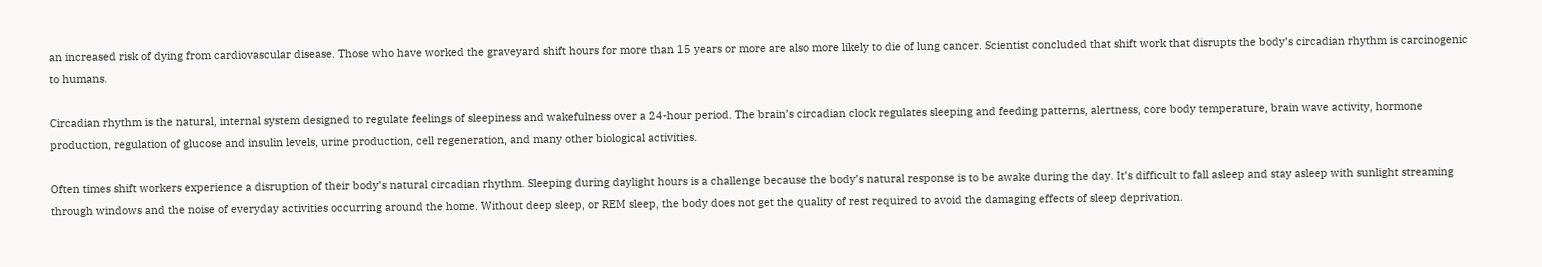an increased risk of dying from cardiovascular disease. Those who have worked the graveyard shift hours for more than 15 years or more are also more likely to die of lung cancer. Scientist concluded that shift work that disrupts the body’s circadian rhythm is carcinogenic to humans.

Circadian rhythm is the natural, internal system designed to regulate feelings of sleepiness and wakefulness over a 24-hour period. The brain’s circadian clock regulates sleeping and feeding patterns, alertness, core body temperature, brain wave activity, hormone production, regulation of glucose and insulin levels, urine production, cell regeneration, and many other biological activities.

Often times shift workers experience a disruption of their body’s natural circadian rhythm. Sleeping during daylight hours is a challenge because the body’s natural response is to be awake during the day. It’s difficult to fall asleep and stay asleep with sunlight streaming through windows and the noise of everyday activities occurring around the home. Without deep sleep, or REM sleep, the body does not get the quality of rest required to avoid the damaging effects of sleep deprivation.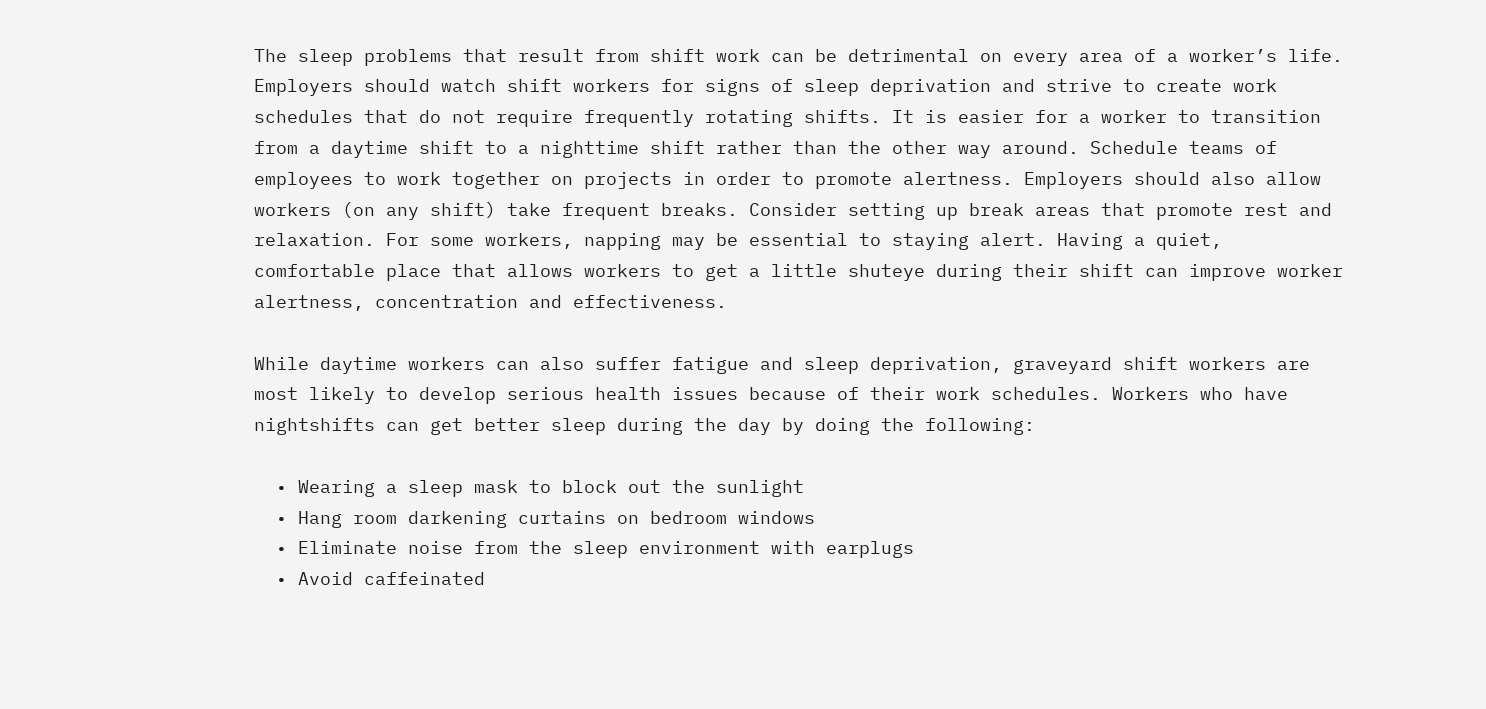The sleep problems that result from shift work can be detrimental on every area of a worker’s life. Employers should watch shift workers for signs of sleep deprivation and strive to create work schedules that do not require frequently rotating shifts. It is easier for a worker to transition from a daytime shift to a nighttime shift rather than the other way around. Schedule teams of employees to work together on projects in order to promote alertness. Employers should also allow workers (on any shift) take frequent breaks. Consider setting up break areas that promote rest and relaxation. For some workers, napping may be essential to staying alert. Having a quiet, comfortable place that allows workers to get a little shuteye during their shift can improve worker alertness, concentration and effectiveness.

While daytime workers can also suffer fatigue and sleep deprivation, graveyard shift workers are most likely to develop serious health issues because of their work schedules. Workers who have nightshifts can get better sleep during the day by doing the following:

  • Wearing a sleep mask to block out the sunlight
  • Hang room darkening curtains on bedroom windows
  • Eliminate noise from the sleep environment with earplugs
  • Avoid caffeinated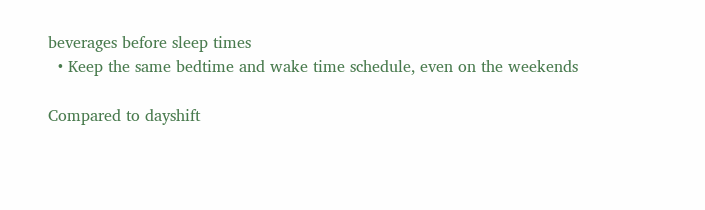beverages before sleep times
  • Keep the same bedtime and wake time schedule, even on the weekends

Compared to dayshift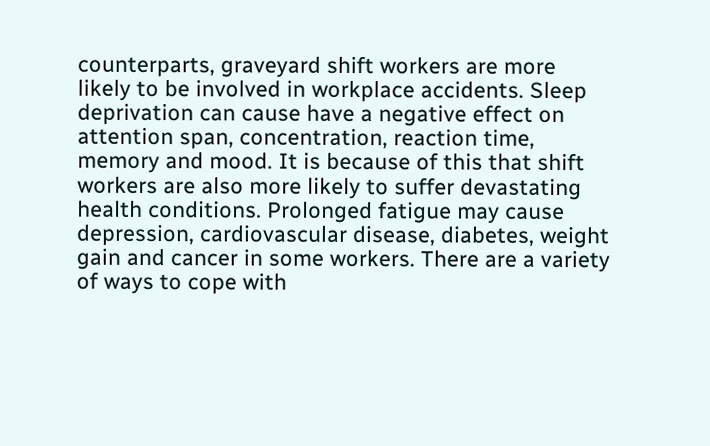counterparts, graveyard shift workers are more likely to be involved in workplace accidents. Sleep deprivation can cause have a negative effect on attention span, concentration, reaction time, memory and mood. It is because of this that shift workers are also more likely to suffer devastating health conditions. Prolonged fatigue may cause depression, cardiovascular disease, diabetes, weight gain and cancer in some workers. There are a variety of ways to cope with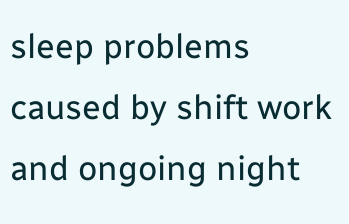sleep problems caused by shift work and ongoing night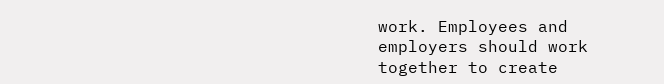work. Employees and employers should work together to create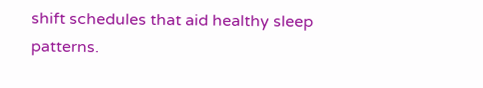shift schedules that aid healthy sleep patterns.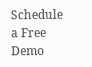Schedule a Free Demo